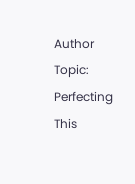Author Topic: Perfecting This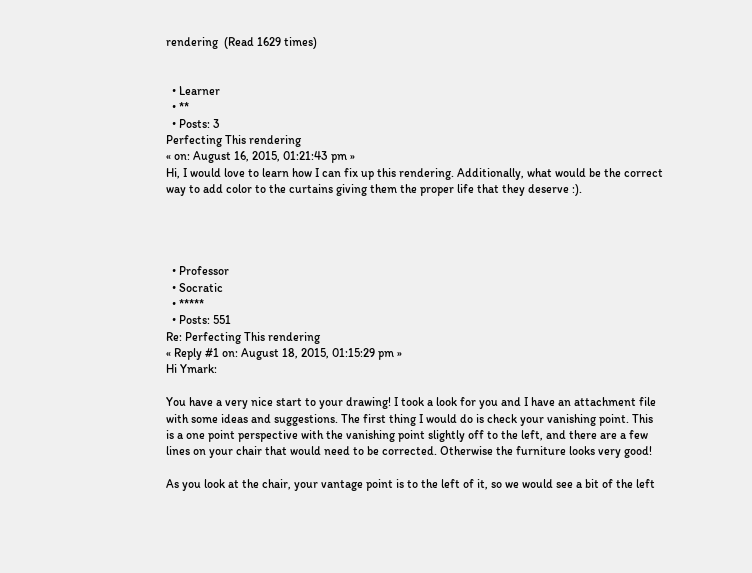rendering  (Read 1629 times)


  • Learner
  • **
  • Posts: 3
Perfecting This rendering
« on: August 16, 2015, 01:21:43 pm »
Hi, I would love to learn how I can fix up this rendering. Additionally, what would be the correct way to add color to the curtains giving them the proper life that they deserve :).




  • Professor
  • Socratic
  • *****
  • Posts: 551
Re: Perfecting This rendering
« Reply #1 on: August 18, 2015, 01:15:29 pm »
Hi Ymark:

You have a very nice start to your drawing! I took a look for you and I have an attachment file with some ideas and suggestions. The first thing I would do is check your vanishing point. This is a one point perspective with the vanishing point slightly off to the left, and there are a few lines on your chair that would need to be corrected. Otherwise the furniture looks very good!

As you look at the chair, your vantage point is to the left of it, so we would see a bit of the left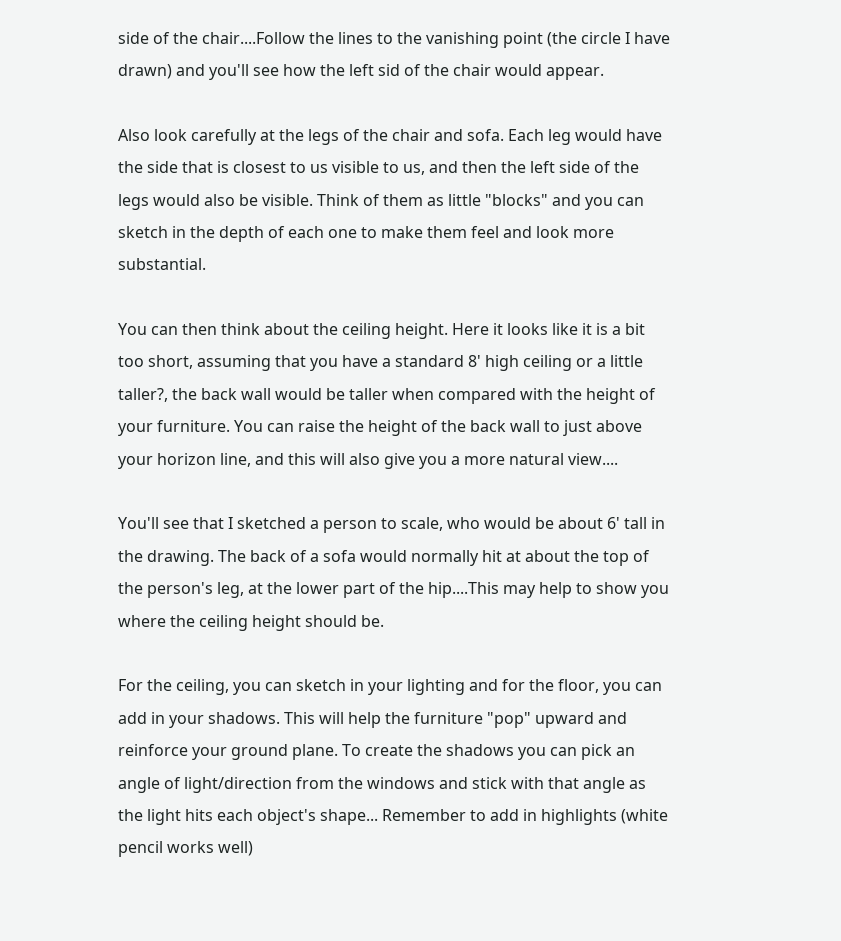side of the chair....Follow the lines to the vanishing point (the circle I have drawn) and you'll see how the left sid of the chair would appear.

Also look carefully at the legs of the chair and sofa. Each leg would have the side that is closest to us visible to us, and then the left side of the legs would also be visible. Think of them as little "blocks" and you can sketch in the depth of each one to make them feel and look more substantial.

You can then think about the ceiling height. Here it looks like it is a bit too short, assuming that you have a standard 8' high ceiling or a little taller?, the back wall would be taller when compared with the height of your furniture. You can raise the height of the back wall to just above your horizon line, and this will also give you a more natural view....

You'll see that I sketched a person to scale, who would be about 6' tall in the drawing. The back of a sofa would normally hit at about the top of the person's leg, at the lower part of the hip....This may help to show you where the ceiling height should be.

For the ceiling, you can sketch in your lighting and for the floor, you can add in your shadows. This will help the furniture "pop" upward and reinforce your ground plane. To create the shadows you can pick an angle of light/direction from the windows and stick with that angle as the light hits each object's shape... Remember to add in highlights (white pencil works well)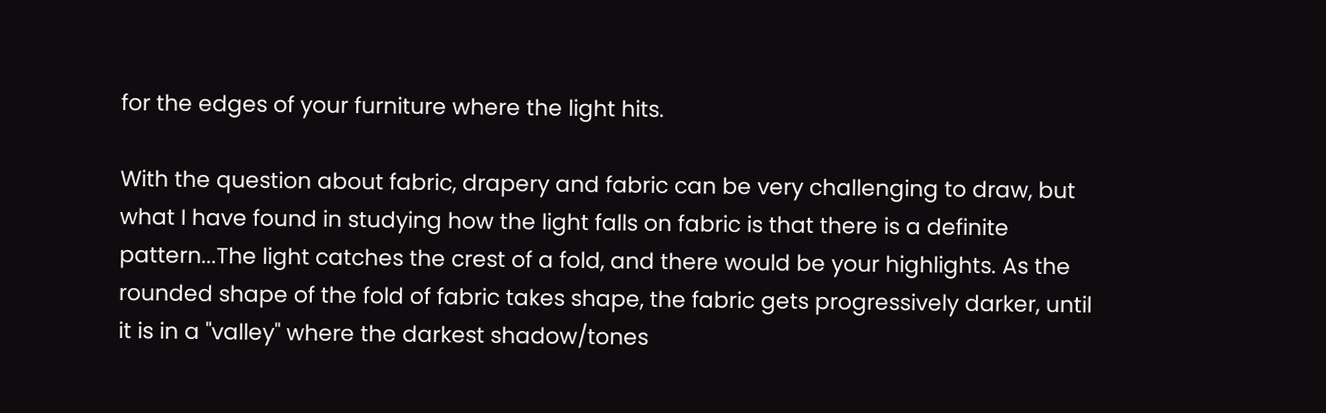for the edges of your furniture where the light hits.

With the question about fabric, drapery and fabric can be very challenging to draw, but what I have found in studying how the light falls on fabric is that there is a definite pattern...The light catches the crest of a fold, and there would be your highlights. As the rounded shape of the fold of fabric takes shape, the fabric gets progressively darker, until it is in a "valley" where the darkest shadow/tones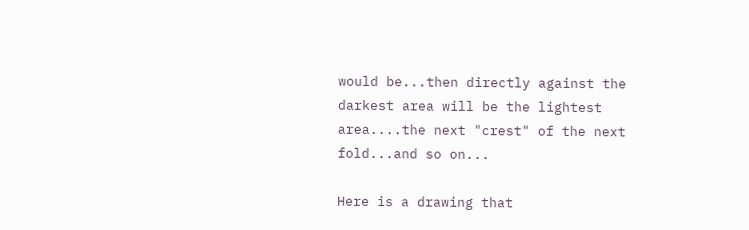would be...then directly against the darkest area will be the lightest area....the next "crest" of the next fold...and so on...

Here is a drawing that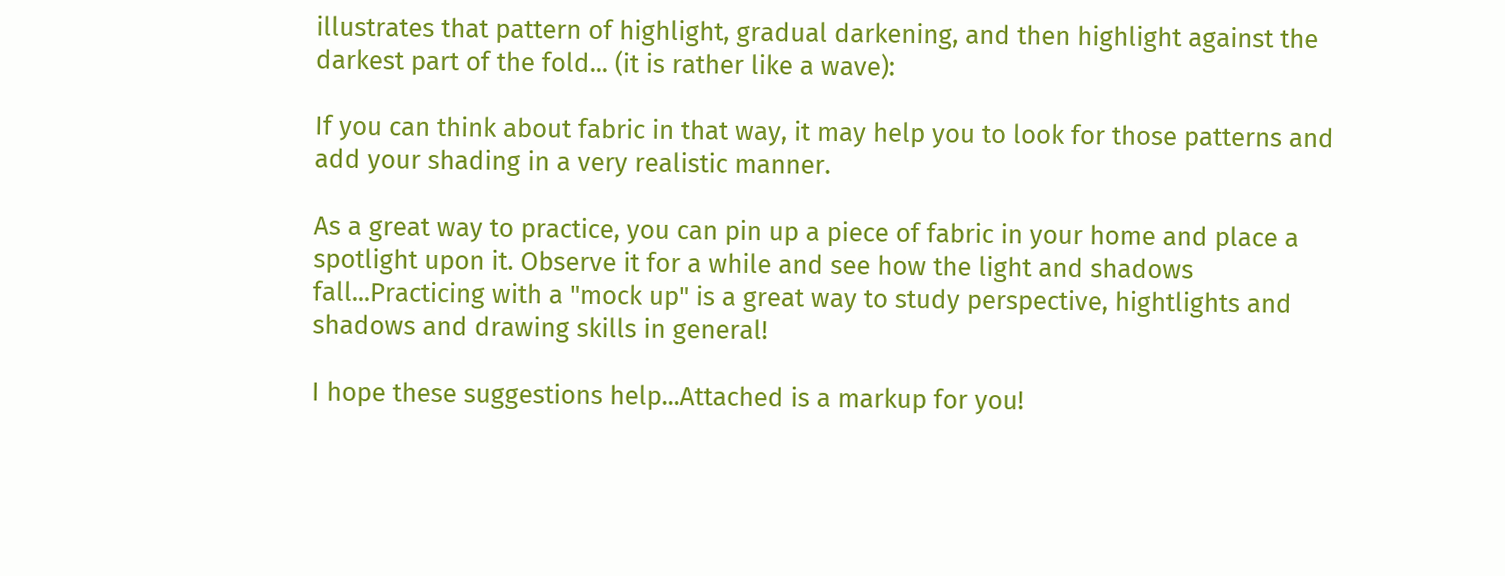illustrates that pattern of highlight, gradual darkening, and then highlight against the darkest part of the fold... (it is rather like a wave):

If you can think about fabric in that way, it may help you to look for those patterns and add your shading in a very realistic manner.

As a great way to practice, you can pin up a piece of fabric in your home and place a spotlight upon it. Observe it for a while and see how the light and shadows fall...Practicing with a "mock up" is a great way to study perspective, hightlights and shadows and drawing skills in general!

I hope these suggestions help...Attached is a markup for you!